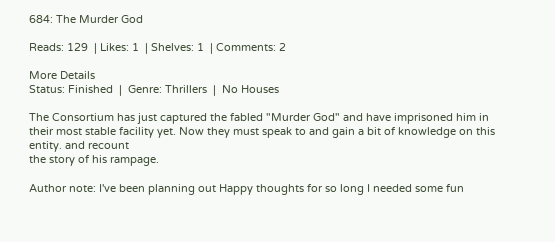684: The Murder God

Reads: 129  | Likes: 1  | Shelves: 1  | Comments: 2

More Details
Status: Finished  |  Genre: Thrillers  |  No Houses

The Consortium has just captured the fabled "Murder God" and have imprisoned him in their most stable facility yet. Now they must speak to and gain a bit of knowledge on this entity. and recount
the story of his rampage.

Author note: I've been planning out Happy thoughts for so long I needed some fun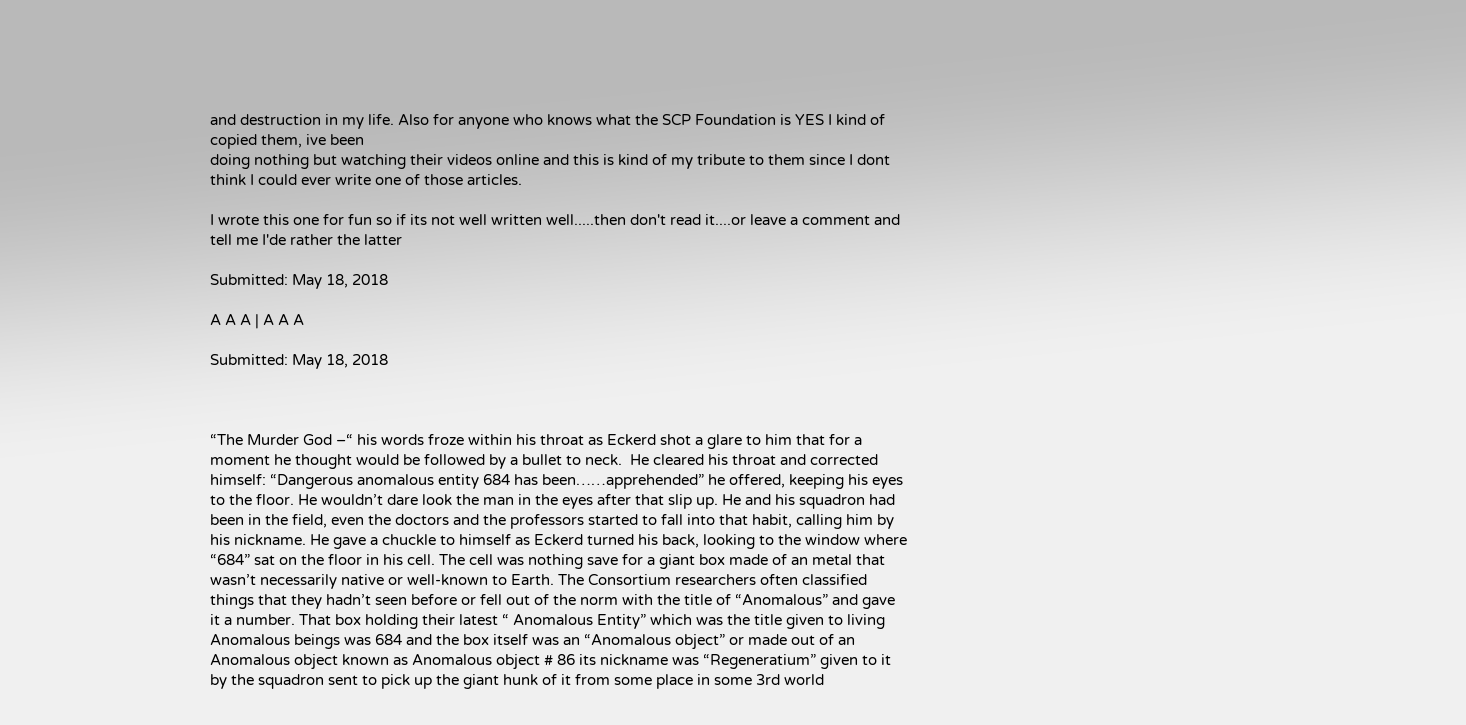and destruction in my life. Also for anyone who knows what the SCP Foundation is YES I kind of copied them, ive been
doing nothing but watching their videos online and this is kind of my tribute to them since I dont think I could ever write one of those articles.

I wrote this one for fun so if its not well written well.....then don't read it....or leave a comment and tell me I'de rather the latter

Submitted: May 18, 2018

A A A | A A A

Submitted: May 18, 2018



“The Murder God –“ his words froze within his throat as Eckerd shot a glare to him that for a moment he thought would be followed by a bullet to neck.  He cleared his throat and corrected himself: “Dangerous anomalous entity 684 has been……apprehended” he offered, keeping his eyes to the floor. He wouldn’t dare look the man in the eyes after that slip up. He and his squadron had been in the field, even the doctors and the professors started to fall into that habit, calling him by his nickname. He gave a chuckle to himself as Eckerd turned his back, looking to the window where “684” sat on the floor in his cell. The cell was nothing save for a giant box made of an metal that wasn’t necessarily native or well-known to Earth. The Consortium researchers often classified things that they hadn’t seen before or fell out of the norm with the title of “Anomalous” and gave it a number. That box holding their latest “ Anomalous Entity” which was the title given to living Anomalous beings was 684 and the box itself was an “Anomalous object” or made out of an Anomalous object known as Anomalous object # 86 its nickname was “Regeneratium” given to it by the squadron sent to pick up the giant hunk of it from some place in some 3rd world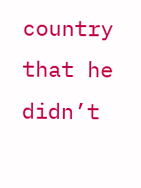country that he didn’t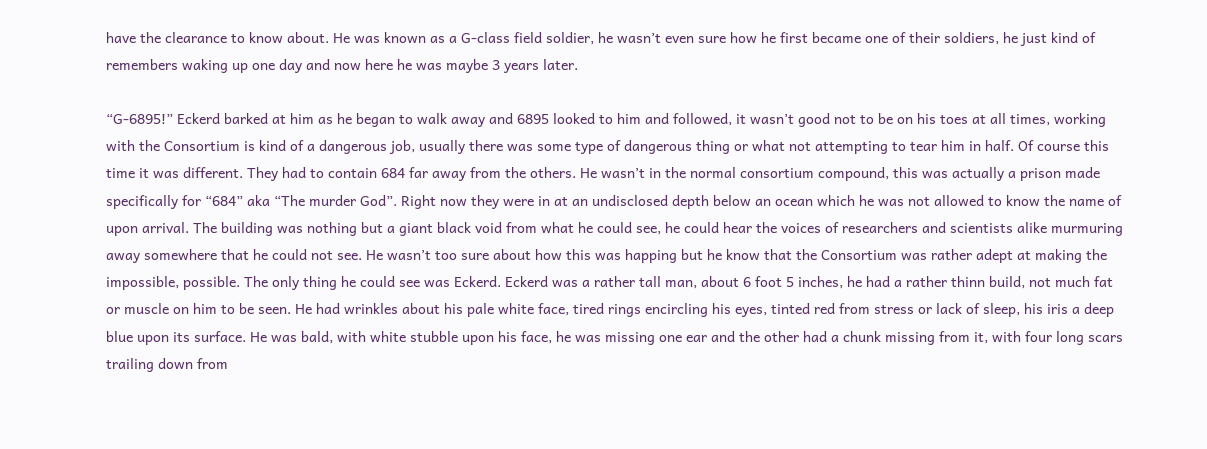have the clearance to know about. He was known as a G-class field soldier, he wasn’t even sure how he first became one of their soldiers, he just kind of remembers waking up one day and now here he was maybe 3 years later.

“G-6895!” Eckerd barked at him as he began to walk away and 6895 looked to him and followed, it wasn’t good not to be on his toes at all times, working with the Consortium is kind of a dangerous job, usually there was some type of dangerous thing or what not attempting to tear him in half. Of course this time it was different. They had to contain 684 far away from the others. He wasn’t in the normal consortium compound, this was actually a prison made specifically for “684” aka “The murder God”. Right now they were in at an undisclosed depth below an ocean which he was not allowed to know the name of upon arrival. The building was nothing but a giant black void from what he could see, he could hear the voices of researchers and scientists alike murmuring away somewhere that he could not see. He wasn’t too sure about how this was happing but he know that the Consortium was rather adept at making the impossible, possible. The only thing he could see was Eckerd. Eckerd was a rather tall man, about 6 foot 5 inches, he had a rather thinn build, not much fat or muscle on him to be seen. He had wrinkles about his pale white face, tired rings encircling his eyes, tinted red from stress or lack of sleep, his iris a deep blue upon its surface. He was bald, with white stubble upon his face, he was missing one ear and the other had a chunk missing from it, with four long scars trailing down from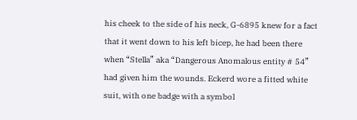his cheek to the side of his neck, G-6895 knew for a fact that it went down to his left bicep, he had been there when “Stella” aka “Dangerous Anomalous entity # 54” had given him the wounds. Eckerd wore a fitted white suit, with one badge with a symbol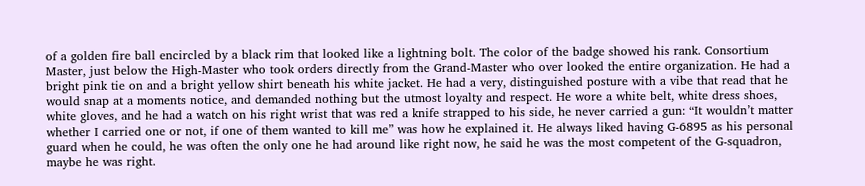of a golden fire ball encircled by a black rim that looked like a lightning bolt. The color of the badge showed his rank. Consortium Master, just below the High-Master who took orders directly from the Grand-Master who over looked the entire organization. He had a bright pink tie on and a bright yellow shirt beneath his white jacket. He had a very, distinguished posture with a vibe that read that he would snap at a moments notice, and demanded nothing but the utmost loyalty and respect. He wore a white belt, white dress shoes, white gloves, and he had a watch on his right wrist that was red a knife strapped to his side, he never carried a gun: “It wouldn’t matter whether I carried one or not, if one of them wanted to kill me” was how he explained it. He always liked having G-6895 as his personal guard when he could, he was often the only one he had around like right now, he said he was the most competent of the G-squadron, maybe he was right.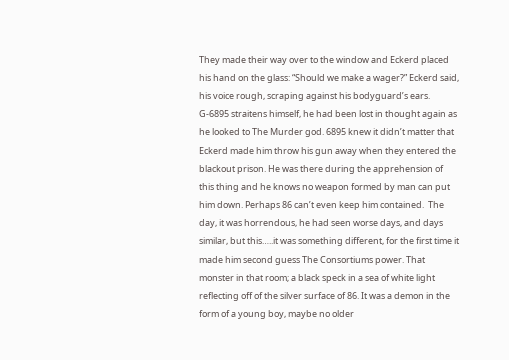They made their way over to the window and Eckerd placed his hand on the glass: “Should we make a wager?” Eckerd said, his voice rough, scraping against his bodyguard’s ears. G-6895 straitens himself, he had been lost in thought again as he looked to The Murder god. 6895 knew it didn’t matter that Eckerd made him throw his gun away when they entered the blackout prison. He was there during the apprehension of this thing and he knows no weapon formed by man can put him down. Perhaps 86 can’t even keep him contained.  The day, it was horrendous, he had seen worse days, and days similar, but this…..it was something different, for the first time it made him second guess The Consortiums power. That monster in that room; a black speck in a sea of white light reflecting off of the silver surface of 86. It was a demon in the form of a young boy, maybe no older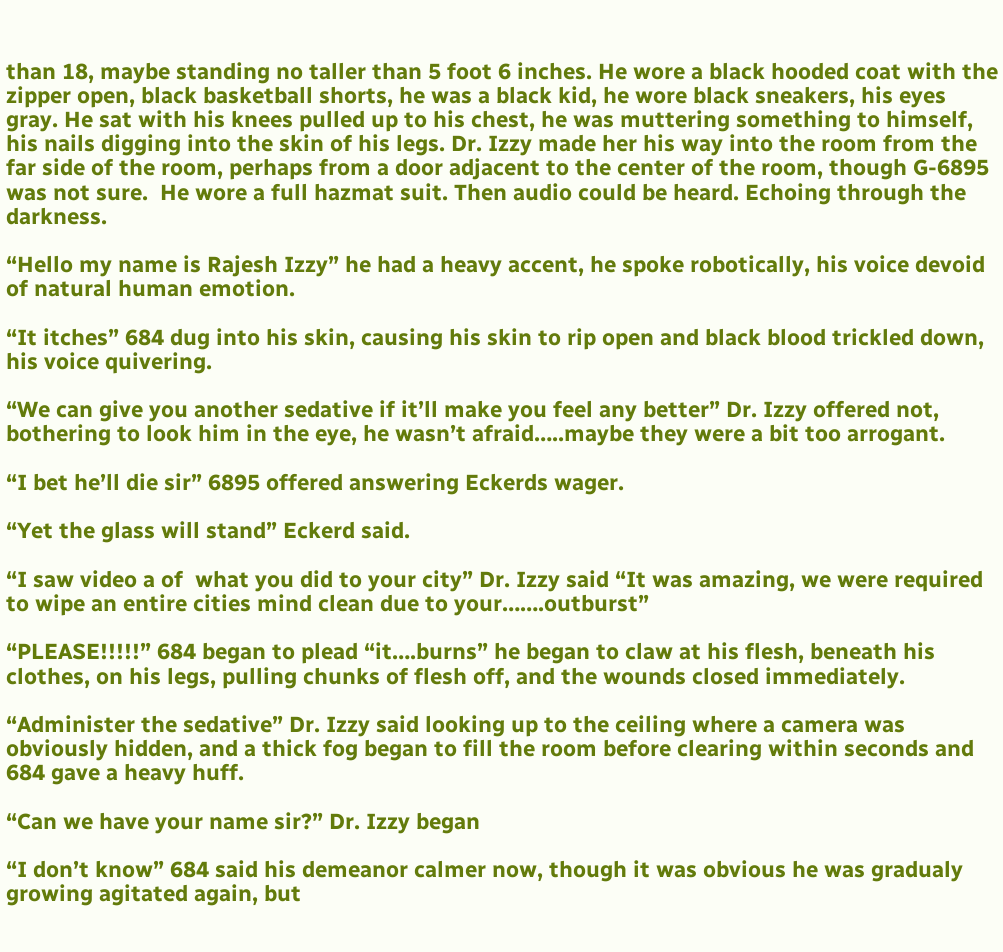than 18, maybe standing no taller than 5 foot 6 inches. He wore a black hooded coat with the zipper open, black basketball shorts, he was a black kid, he wore black sneakers, his eyes gray. He sat with his knees pulled up to his chest, he was muttering something to himself, his nails digging into the skin of his legs. Dr. Izzy made her his way into the room from the far side of the room, perhaps from a door adjacent to the center of the room, though G-6895 was not sure.  He wore a full hazmat suit. Then audio could be heard. Echoing through the darkness.

“Hello my name is Rajesh Izzy” he had a heavy accent, he spoke robotically, his voice devoid of natural human emotion.

“It itches” 684 dug into his skin, causing his skin to rip open and black blood trickled down, his voice quivering.

“We can give you another sedative if it’ll make you feel any better” Dr. Izzy offered not, bothering to look him in the eye, he wasn’t afraid…..maybe they were a bit too arrogant.

“I bet he’ll die sir” 6895 offered answering Eckerds wager.

“Yet the glass will stand” Eckerd said.

“I saw video a of  what you did to your city” Dr. Izzy said “It was amazing, we were required to wipe an entire cities mind clean due to your…….outburst”

“PLEASE!!!!!” 684 began to plead “it….burns” he began to claw at his flesh, beneath his clothes, on his legs, pulling chunks of flesh off, and the wounds closed immediately.

“Administer the sedative” Dr. Izzy said looking up to the ceiling where a camera was obviously hidden, and a thick fog began to fill the room before clearing within seconds and 684 gave a heavy huff.

“Can we have your name sir?” Dr. Izzy began

“I don’t know” 684 said his demeanor calmer now, though it was obvious he was gradualy growing agitated again, but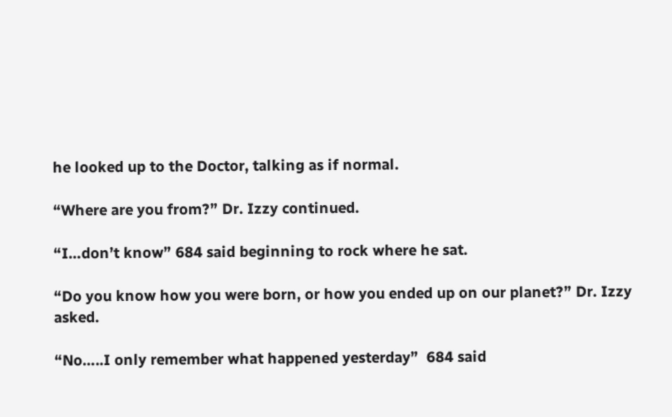he looked up to the Doctor, talking as if normal.

“Where are you from?” Dr. Izzy continued.

“I…don’t know” 684 said beginning to rock where he sat.

“Do you know how you were born, or how you ended up on our planet?” Dr. Izzy asked.

“No…..I only remember what happened yesterday”  684 said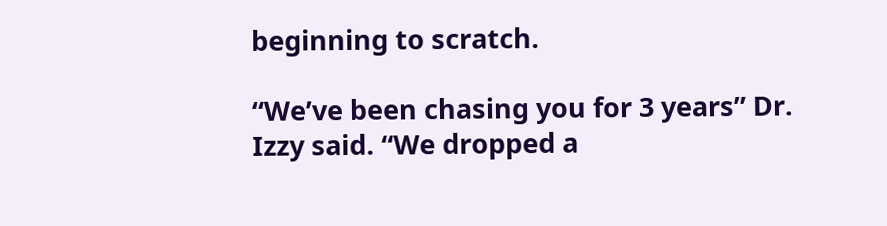beginning to scratch.

“We’ve been chasing you for 3 years” Dr. Izzy said. “We dropped a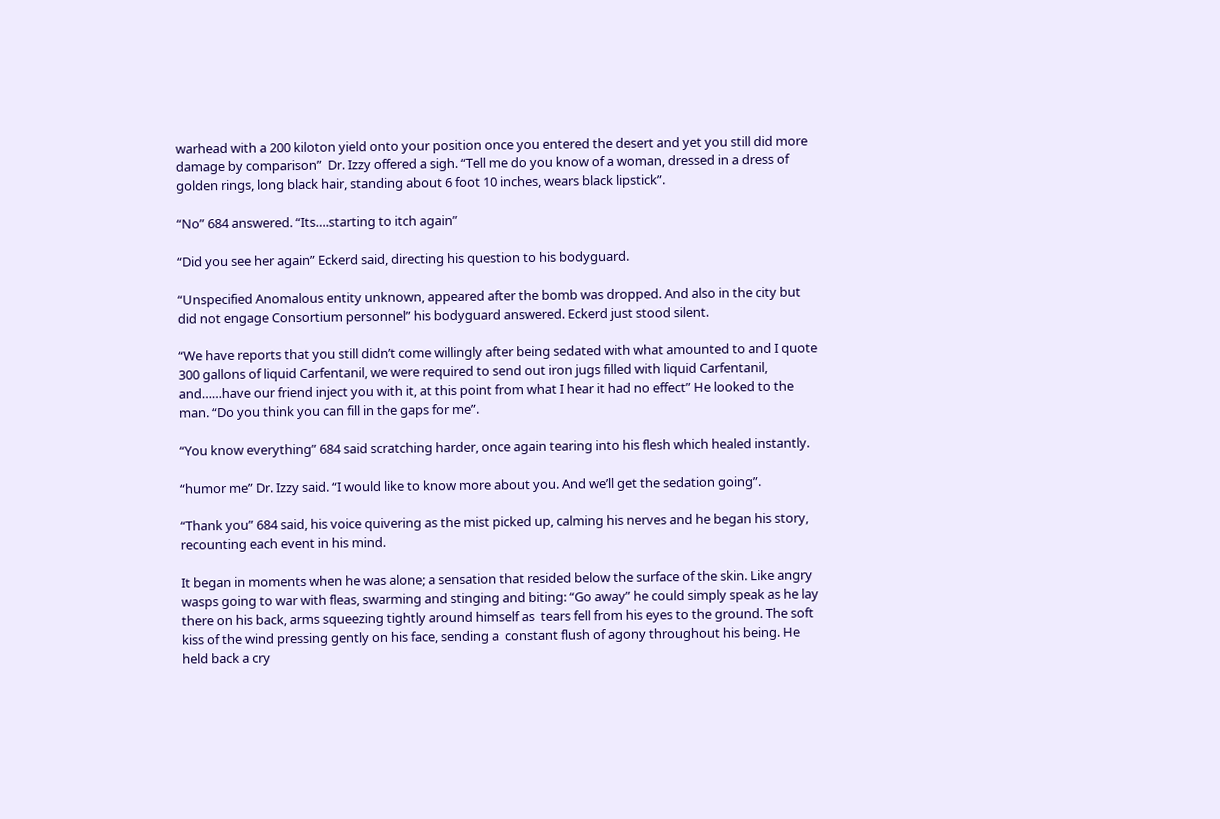warhead with a 200 kiloton yield onto your position once you entered the desert and yet you still did more damage by comparison”  Dr. Izzy offered a sigh. “Tell me do you know of a woman, dressed in a dress of golden rings, long black hair, standing about 6 foot 10 inches, wears black lipstick”.

“No” 684 answered. “Its….starting to itch again”

“Did you see her again” Eckerd said, directing his question to his bodyguard.

“Unspecified Anomalous entity unknown, appeared after the bomb was dropped. And also in the city but did not engage Consortium personnel” his bodyguard answered. Eckerd just stood silent.

“We have reports that you still didn’t come willingly after being sedated with what amounted to and I quote 300 gallons of liquid Carfentanil, we were required to send out iron jugs filled with liquid Carfentanil, and……have our friend inject you with it, at this point from what I hear it had no effect” He looked to the man. “Do you think you can fill in the gaps for me”.

“You know everything” 684 said scratching harder, once again tearing into his flesh which healed instantly.

“humor me” Dr. Izzy said. “I would like to know more about you. And we’ll get the sedation going”.

“Thank you” 684 said, his voice quivering as the mist picked up, calming his nerves and he began his story, recounting each event in his mind.

It began in moments when he was alone; a sensation that resided below the surface of the skin. Like angry wasps going to war with fleas, swarming and stinging and biting: “Go away” he could simply speak as he lay there on his back, arms squeezing tightly around himself as  tears fell from his eyes to the ground. The soft kiss of the wind pressing gently on his face, sending a  constant flush of agony throughout his being. He held back a cry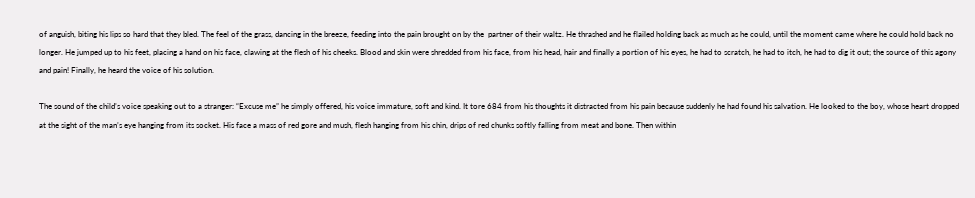of anguish, biting his lips so hard that they bled. The feel of the grass, dancing in the breeze, feeding into the pain brought on by the  partner of their waltz. He thrashed and he flailed holding back as much as he could, until the moment came where he could hold back no longer. He jumped up to his feet, placing a hand on his face, clawing at the flesh of his cheeks. Blood and skin were shredded from his face, from his head, hair and finally a portion of his eyes, he had to scratch, he had to itch, he had to dig it out; the source of this agony and pain! Finally, he heard the voice of his solution.

The sound of the child’s voice speaking out to a stranger: “Excuse me” he simply offered, his voice immature, soft and kind. It tore 684 from his thoughts it distracted from his pain because suddenly he had found his salvation. He looked to the boy, whose heart dropped at the sight of the man’s eye hanging from its socket. His face a mass of red gore and mush, flesh hanging from his chin, drips of red chunks softly falling from meat and bone. Then within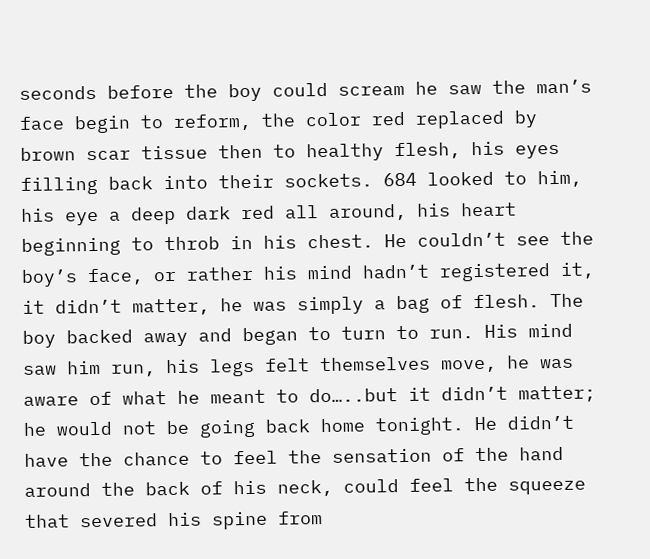seconds before the boy could scream he saw the man’s face begin to reform, the color red replaced by brown scar tissue then to healthy flesh, his eyes filling back into their sockets. 684 looked to him, his eye a deep dark red all around, his heart beginning to throb in his chest. He couldn’t see the boy’s face, or rather his mind hadn’t registered it, it didn’t matter, he was simply a bag of flesh. The boy backed away and began to turn to run. His mind saw him run, his legs felt themselves move, he was aware of what he meant to do…..but it didn’t matter; he would not be going back home tonight. He didn’t have the chance to feel the sensation of the hand around the back of his neck, could feel the squeeze that severed his spine from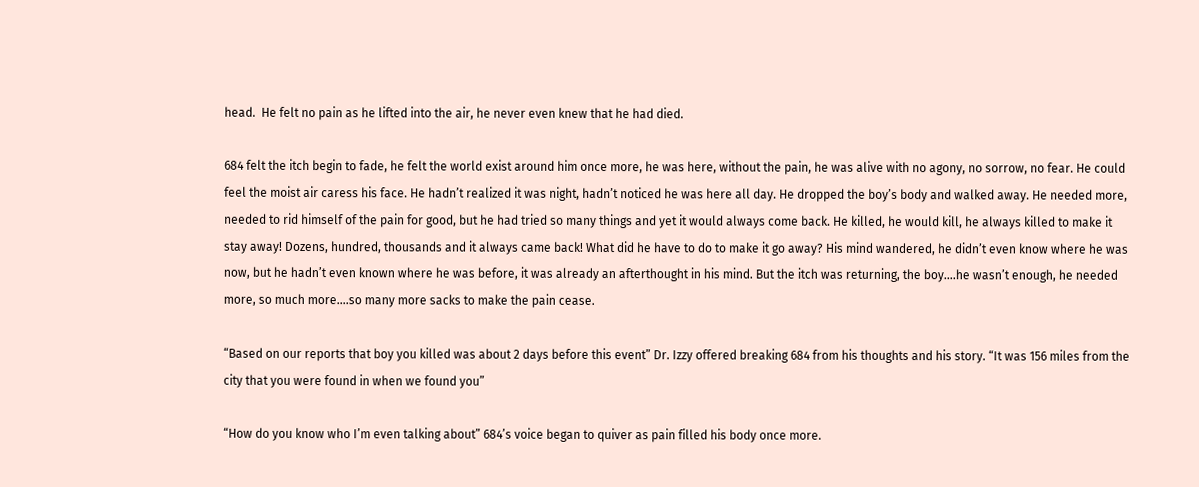head.  He felt no pain as he lifted into the air, he never even knew that he had died.

684 felt the itch begin to fade, he felt the world exist around him once more, he was here, without the pain, he was alive with no agony, no sorrow, no fear. He could feel the moist air caress his face. He hadn’t realized it was night, hadn’t noticed he was here all day. He dropped the boy’s body and walked away. He needed more, needed to rid himself of the pain for good, but he had tried so many things and yet it would always come back. He killed, he would kill, he always killed to make it stay away! Dozens, hundred, thousands and it always came back! What did he have to do to make it go away? His mind wandered, he didn’t even know where he was now, but he hadn’t even known where he was before, it was already an afterthought in his mind. But the itch was returning, the boy….he wasn’t enough, he needed more, so much more….so many more sacks to make the pain cease.

“Based on our reports that boy you killed was about 2 days before this event” Dr. Izzy offered breaking 684 from his thoughts and his story. “It was 156 miles from the city that you were found in when we found you”

“How do you know who I’m even talking about” 684’s voice began to quiver as pain filled his body once more.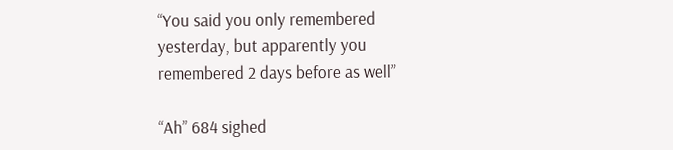“You said you only remembered yesterday, but apparently you remembered 2 days before as well”

“Ah” 684 sighed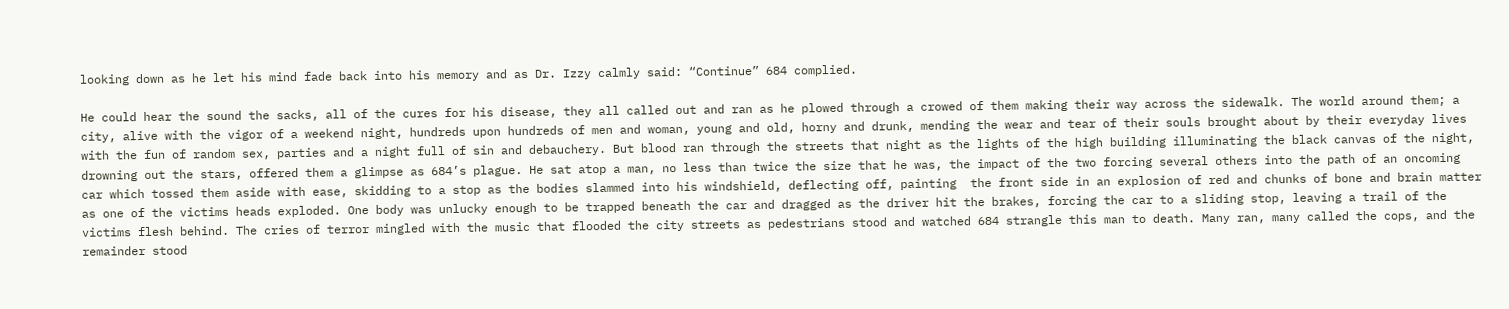looking down as he let his mind fade back into his memory and as Dr. Izzy calmly said: “Continue” 684 complied.

He could hear the sound the sacks, all of the cures for his disease, they all called out and ran as he plowed through a crowed of them making their way across the sidewalk. The world around them; a city, alive with the vigor of a weekend night, hundreds upon hundreds of men and woman, young and old, horny and drunk, mending the wear and tear of their souls brought about by their everyday lives with the fun of random sex, parties and a night full of sin and debauchery. But blood ran through the streets that night as the lights of the high building illuminating the black canvas of the night, drowning out the stars, offered them a glimpse as 684’s plague. He sat atop a man, no less than twice the size that he was, the impact of the two forcing several others into the path of an oncoming car which tossed them aside with ease, skidding to a stop as the bodies slammed into his windshield, deflecting off, painting  the front side in an explosion of red and chunks of bone and brain matter as one of the victims heads exploded. One body was unlucky enough to be trapped beneath the car and dragged as the driver hit the brakes, forcing the car to a sliding stop, leaving a trail of the victims flesh behind. The cries of terror mingled with the music that flooded the city streets as pedestrians stood and watched 684 strangle this man to death. Many ran, many called the cops, and the remainder stood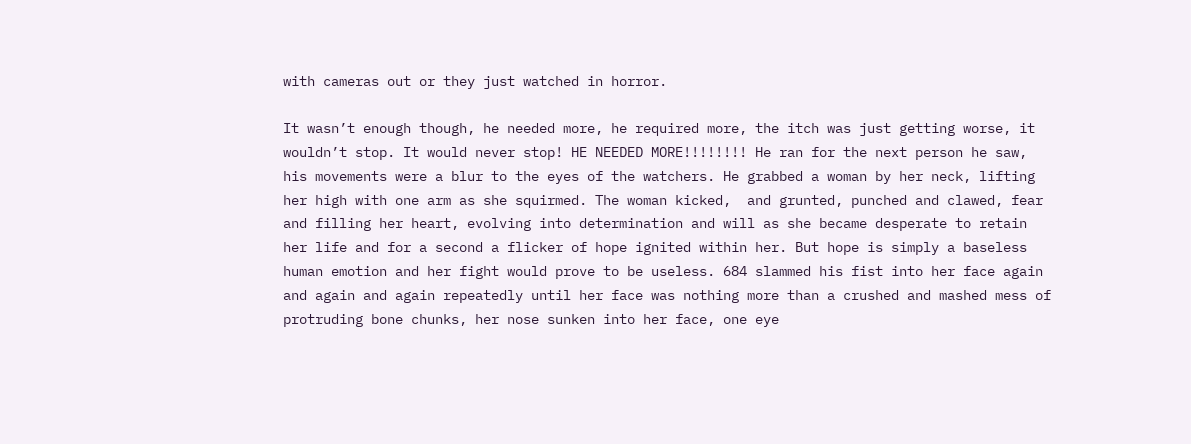with cameras out or they just watched in horror.

It wasn’t enough though, he needed more, he required more, the itch was just getting worse, it wouldn’t stop. It would never stop! HE NEEDED MORE!!!!!!!! He ran for the next person he saw, his movements were a blur to the eyes of the watchers. He grabbed a woman by her neck, lifting her high with one arm as she squirmed. The woman kicked,  and grunted, punched and clawed, fear and filling her heart, evolving into determination and will as she became desperate to retain her life and for a second a flicker of hope ignited within her. But hope is simply a baseless human emotion and her fight would prove to be useless. 684 slammed his fist into her face again and again and again repeatedly until her face was nothing more than a crushed and mashed mess of protruding bone chunks, her nose sunken into her face, one eye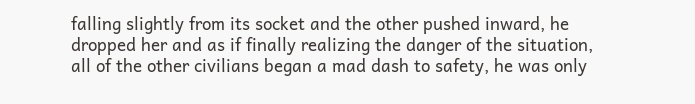falling slightly from its socket and the other pushed inward, he dropped her and as if finally realizing the danger of the situation, all of the other civilians began a mad dash to safety, he was only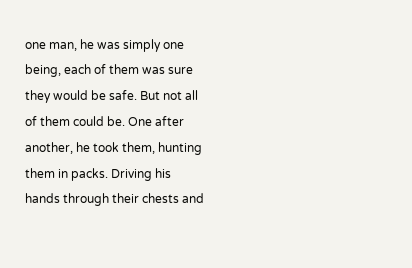one man, he was simply one being, each of them was sure they would be safe. But not all of them could be. One after another, he took them, hunting them in packs. Driving his hands through their chests and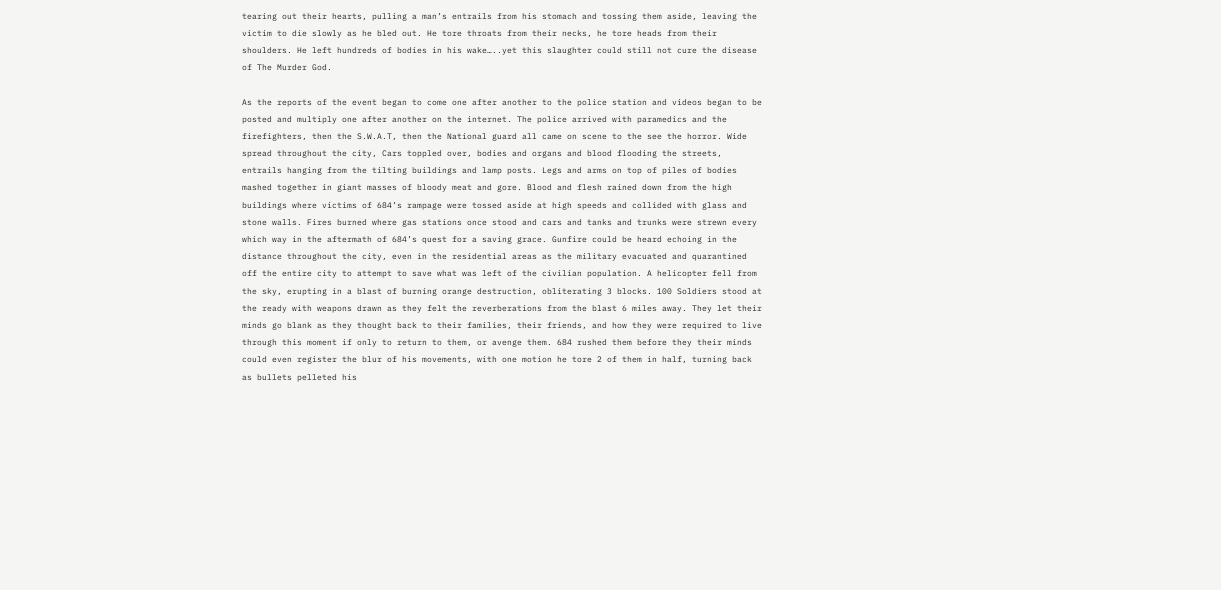tearing out their hearts, pulling a man’s entrails from his stomach and tossing them aside, leaving the victim to die slowly as he bled out. He tore throats from their necks, he tore heads from their shoulders. He left hundreds of bodies in his wake…..yet this slaughter could still not cure the disease of The Murder God.

As the reports of the event began to come one after another to the police station and videos began to be posted and multiply one after another on the internet. The police arrived with paramedics and the firefighters, then the S.W.A.T, then the National guard all came on scene to the see the horror. Wide spread throughout the city, Cars toppled over, bodies and organs and blood flooding the streets, entrails hanging from the tilting buildings and lamp posts. Legs and arms on top of piles of bodies mashed together in giant masses of bloody meat and gore. Blood and flesh rained down from the high buildings where victims of 684’s rampage were tossed aside at high speeds and collided with glass and stone walls. Fires burned where gas stations once stood and cars and tanks and trunks were strewn every which way in the aftermath of 684’s quest for a saving grace. Gunfire could be heard echoing in the distance throughout the city, even in the residential areas as the military evacuated and quarantined off the entire city to attempt to save what was left of the civilian population. A helicopter fell from the sky, erupting in a blast of burning orange destruction, obliterating 3 blocks. 100 Soldiers stood at the ready with weapons drawn as they felt the reverberations from the blast 6 miles away. They let their minds go blank as they thought back to their families, their friends, and how they were required to live through this moment if only to return to them, or avenge them. 684 rushed them before they their minds could even register the blur of his movements, with one motion he tore 2 of them in half, turning back as bullets pelleted his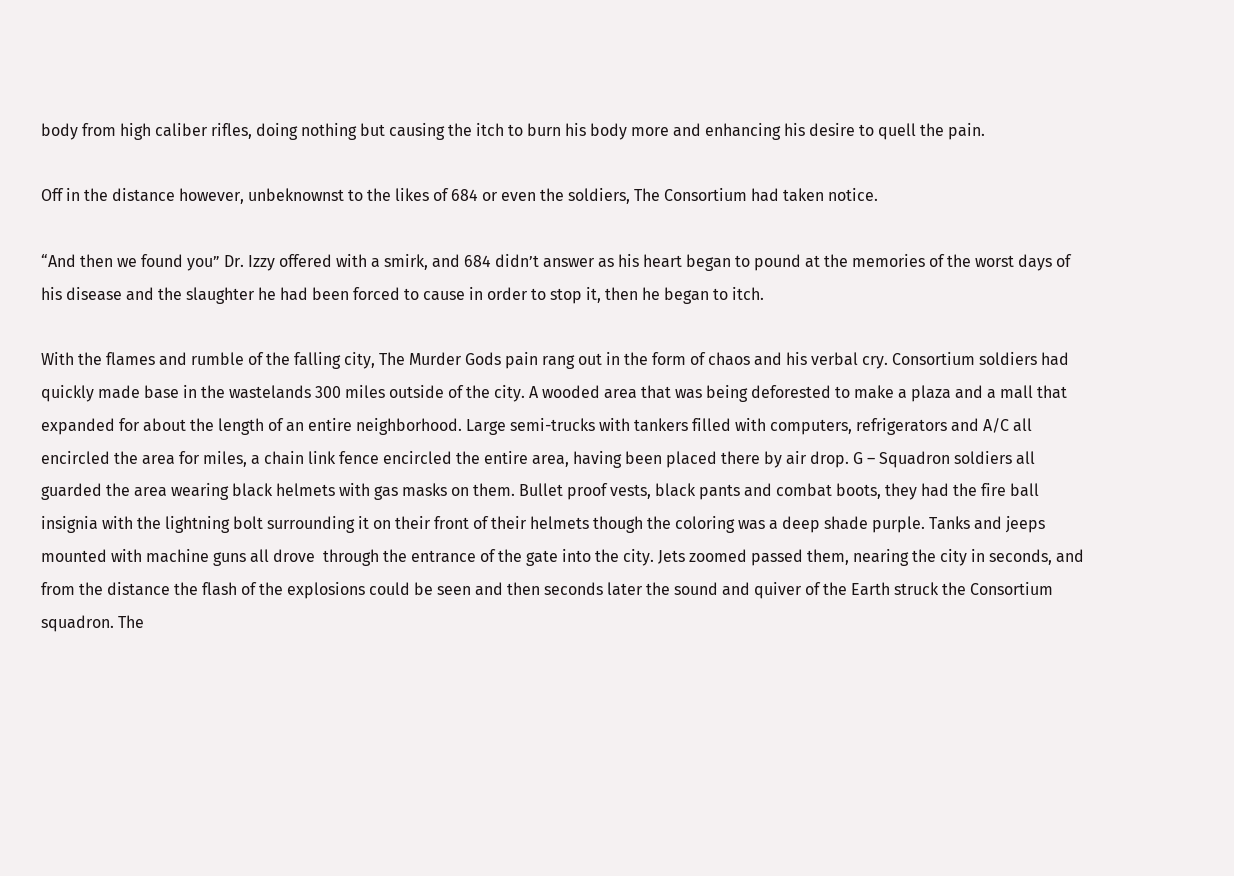body from high caliber rifles, doing nothing but causing the itch to burn his body more and enhancing his desire to quell the pain.

Off in the distance however, unbeknownst to the likes of 684 or even the soldiers, The Consortium had taken notice.

“And then we found you” Dr. Izzy offered with a smirk, and 684 didn’t answer as his heart began to pound at the memories of the worst days of his disease and the slaughter he had been forced to cause in order to stop it, then he began to itch.

With the flames and rumble of the falling city, The Murder Gods pain rang out in the form of chaos and his verbal cry. Consortium soldiers had quickly made base in the wastelands 300 miles outside of the city. A wooded area that was being deforested to make a plaza and a mall that expanded for about the length of an entire neighborhood. Large semi-trucks with tankers filled with computers, refrigerators and A/C all encircled the area for miles, a chain link fence encircled the entire area, having been placed there by air drop. G – Squadron soldiers all guarded the area wearing black helmets with gas masks on them. Bullet proof vests, black pants and combat boots, they had the fire ball insignia with the lightning bolt surrounding it on their front of their helmets though the coloring was a deep shade purple. Tanks and jeeps mounted with machine guns all drove  through the entrance of the gate into the city. Jets zoomed passed them, nearing the city in seconds, and from the distance the flash of the explosions could be seen and then seconds later the sound and quiver of the Earth struck the Consortium squadron. The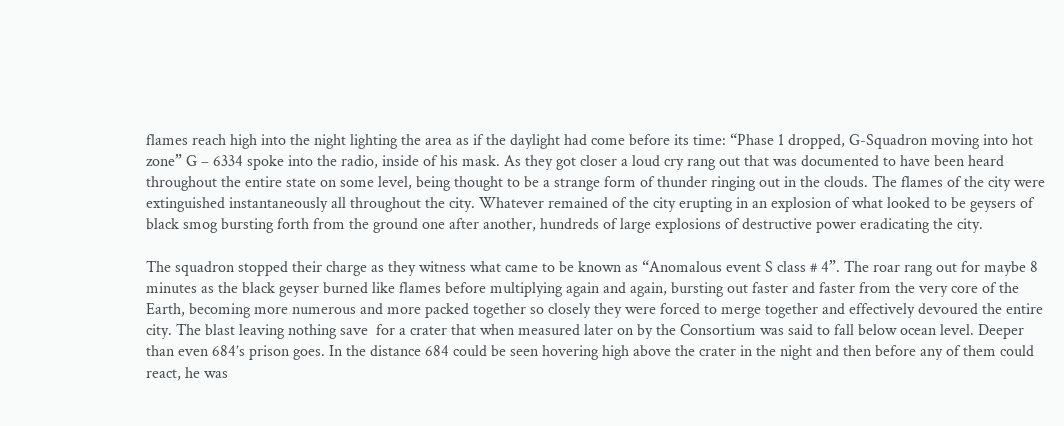flames reach high into the night lighting the area as if the daylight had come before its time: “Phase 1 dropped, G-Squadron moving into hot zone” G – 6334 spoke into the radio, inside of his mask. As they got closer a loud cry rang out that was documented to have been heard throughout the entire state on some level, being thought to be a strange form of thunder ringing out in the clouds. The flames of the city were extinguished instantaneously all throughout the city. Whatever remained of the city erupting in an explosion of what looked to be geysers of black smog bursting forth from the ground one after another, hundreds of large explosions of destructive power eradicating the city.

The squadron stopped their charge as they witness what came to be known as “Anomalous event S class # 4”. The roar rang out for maybe 8 minutes as the black geyser burned like flames before multiplying again and again, bursting out faster and faster from the very core of the Earth, becoming more numerous and more packed together so closely they were forced to merge together and effectively devoured the entire city. The blast leaving nothing save  for a crater that when measured later on by the Consortium was said to fall below ocean level. Deeper than even 684’s prison goes. In the distance 684 could be seen hovering high above the crater in the night and then before any of them could react, he was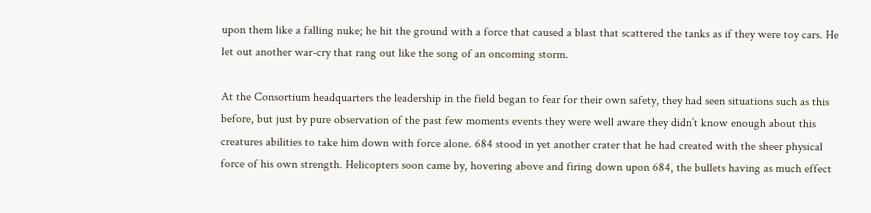upon them like a falling nuke; he hit the ground with a force that caused a blast that scattered the tanks as if they were toy cars. He let out another war-cry that rang out like the song of an oncoming storm.

At the Consortium headquarters the leadership in the field began to fear for their own safety, they had seen situations such as this before, but just by pure observation of the past few moments events they were well aware they didn’t know enough about this creatures abilities to take him down with force alone. 684 stood in yet another crater that he had created with the sheer physical force of his own strength. Helicopters soon came by, hovering above and firing down upon 684, the bullets having as much effect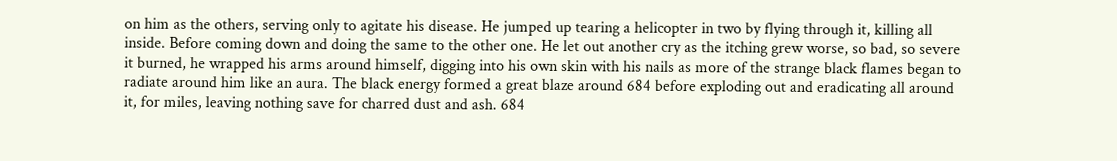on him as the others, serving only to agitate his disease. He jumped up tearing a helicopter in two by flying through it, killing all inside. Before coming down and doing the same to the other one. He let out another cry as the itching grew worse, so bad, so severe it burned, he wrapped his arms around himself, digging into his own skin with his nails as more of the strange black flames began to radiate around him like an aura. The black energy formed a great blaze around 684 before exploding out and eradicating all around it, for miles, leaving nothing save for charred dust and ash. 684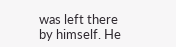was left there by himself. He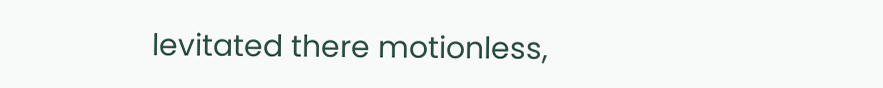levitated there motionless,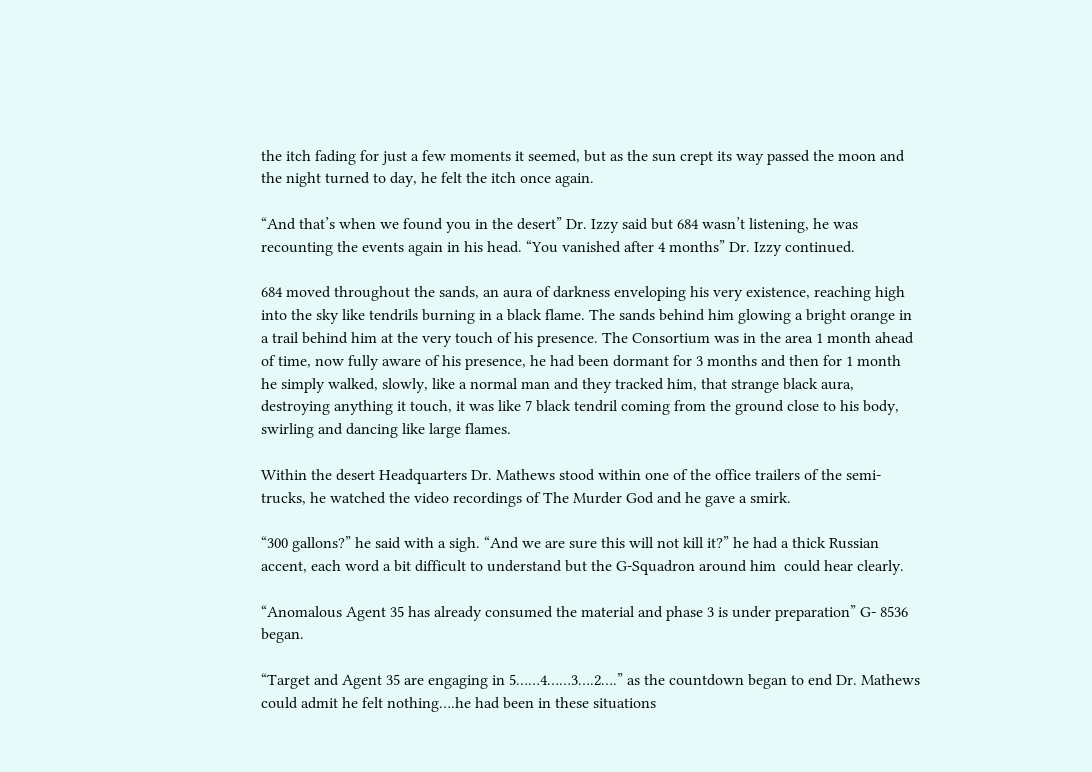the itch fading for just a few moments it seemed, but as the sun crept its way passed the moon and the night turned to day, he felt the itch once again.

“And that’s when we found you in the desert” Dr. Izzy said but 684 wasn’t listening, he was recounting the events again in his head. “You vanished after 4 months” Dr. Izzy continued.

684 moved throughout the sands, an aura of darkness enveloping his very existence, reaching high into the sky like tendrils burning in a black flame. The sands behind him glowing a bright orange in a trail behind him at the very touch of his presence. The Consortium was in the area 1 month ahead of time, now fully aware of his presence, he had been dormant for 3 months and then for 1 month he simply walked, slowly, like a normal man and they tracked him, that strange black aura, destroying anything it touch, it was like 7 black tendril coming from the ground close to his body, swirling and dancing like large flames.

Within the desert Headquarters Dr. Mathews stood within one of the office trailers of the semi-trucks, he watched the video recordings of The Murder God and he gave a smirk.

“300 gallons?” he said with a sigh. “And we are sure this will not kill it?” he had a thick Russian accent, each word a bit difficult to understand but the G-Squadron around him  could hear clearly.

“Anomalous Agent 35 has already consumed the material and phase 3 is under preparation” G- 8536 began.

“Target and Agent 35 are engaging in 5……4……3….2….” as the countdown began to end Dr. Mathews could admit he felt nothing….he had been in these situations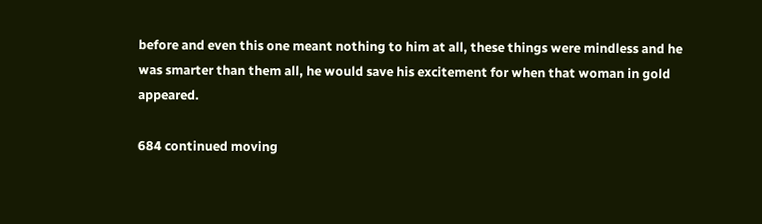before and even this one meant nothing to him at all, these things were mindless and he was smarter than them all, he would save his excitement for when that woman in gold appeared.

684 continued moving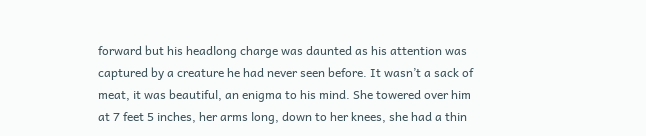forward but his headlong charge was daunted as his attention was captured by a creature he had never seen before. It wasn’t a sack of meat, it was beautiful, an enigma to his mind. She towered over him at 7 feet 5 inches, her arms long, down to her knees, she had a thin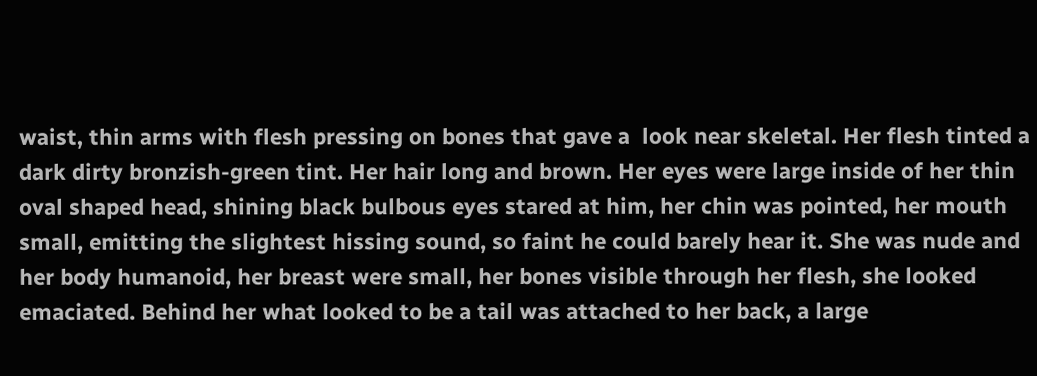waist, thin arms with flesh pressing on bones that gave a  look near skeletal. Her flesh tinted a dark dirty bronzish-green tint. Her hair long and brown. Her eyes were large inside of her thin oval shaped head, shining black bulbous eyes stared at him, her chin was pointed, her mouth small, emitting the slightest hissing sound, so faint he could barely hear it. She was nude and her body humanoid, her breast were small, her bones visible through her flesh, she looked emaciated. Behind her what looked to be a tail was attached to her back, a large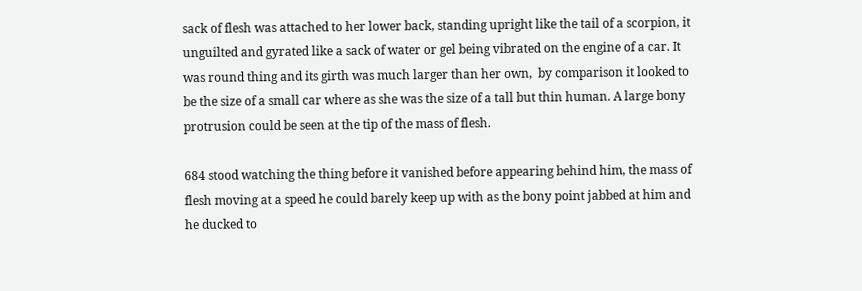sack of flesh was attached to her lower back, standing upright like the tail of a scorpion, it unguilted and gyrated like a sack of water or gel being vibrated on the engine of a car. It was round thing and its girth was much larger than her own,  by comparison it looked to be the size of a small car where as she was the size of a tall but thin human. A large bony protrusion could be seen at the tip of the mass of flesh.

684 stood watching the thing before it vanished before appearing behind him, the mass of flesh moving at a speed he could barely keep up with as the bony point jabbed at him and he ducked to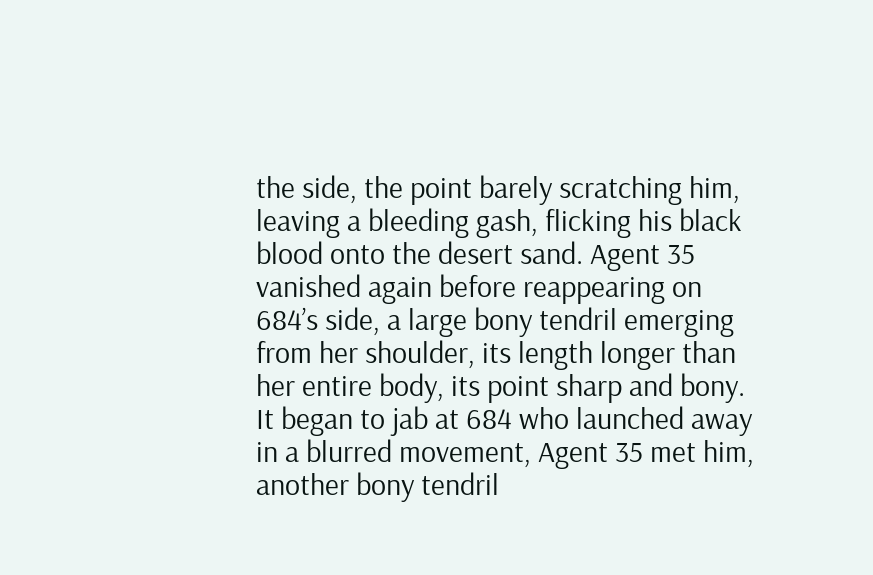the side, the point barely scratching him, leaving a bleeding gash, flicking his black blood onto the desert sand. Agent 35 vanished again before reappearing on 684’s side, a large bony tendril emerging from her shoulder, its length longer than her entire body, its point sharp and bony. It began to jab at 684 who launched away in a blurred movement, Agent 35 met him, another bony tendril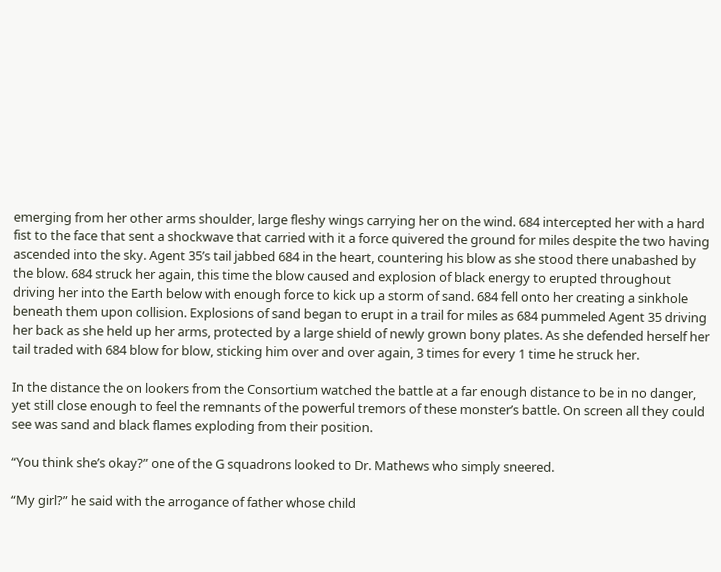emerging from her other arms shoulder, large fleshy wings carrying her on the wind. 684 intercepted her with a hard fist to the face that sent a shockwave that carried with it a force quivered the ground for miles despite the two having ascended into the sky. Agent 35’s tail jabbed 684 in the heart, countering his blow as she stood there unabashed by the blow. 684 struck her again, this time the blow caused and explosion of black energy to erupted throughout driving her into the Earth below with enough force to kick up a storm of sand. 684 fell onto her creating a sinkhole beneath them upon collision. Explosions of sand began to erupt in a trail for miles as 684 pummeled Agent 35 driving her back as she held up her arms, protected by a large shield of newly grown bony plates. As she defended herself her tail traded with 684 blow for blow, sticking him over and over again, 3 times for every 1 time he struck her.

In the distance the on lookers from the Consortium watched the battle at a far enough distance to be in no danger, yet still close enough to feel the remnants of the powerful tremors of these monster’s battle. On screen all they could see was sand and black flames exploding from their position.

“You think she’s okay?” one of the G squadrons looked to Dr. Mathews who simply sneered.

“My girl?” he said with the arrogance of father whose child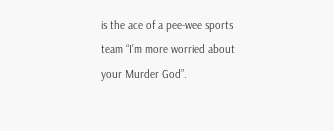is the ace of a pee-wee sports team “I’m more worried about your Murder God”.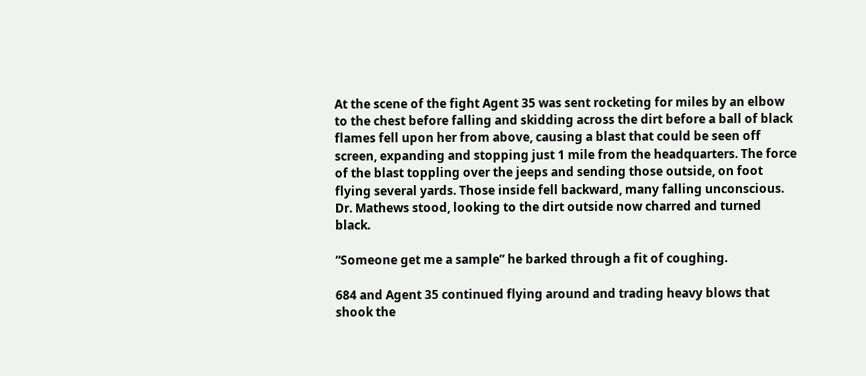At the scene of the fight Agent 35 was sent rocketing for miles by an elbow to the chest before falling and skidding across the dirt before a ball of black flames fell upon her from above, causing a blast that could be seen off screen, expanding and stopping just 1 mile from the headquarters. The force of the blast toppling over the jeeps and sending those outside, on foot flying several yards. Those inside fell backward, many falling unconscious. Dr. Mathews stood, looking to the dirt outside now charred and turned black.

“Someone get me a sample” he barked through a fit of coughing.

684 and Agent 35 continued flying around and trading heavy blows that shook the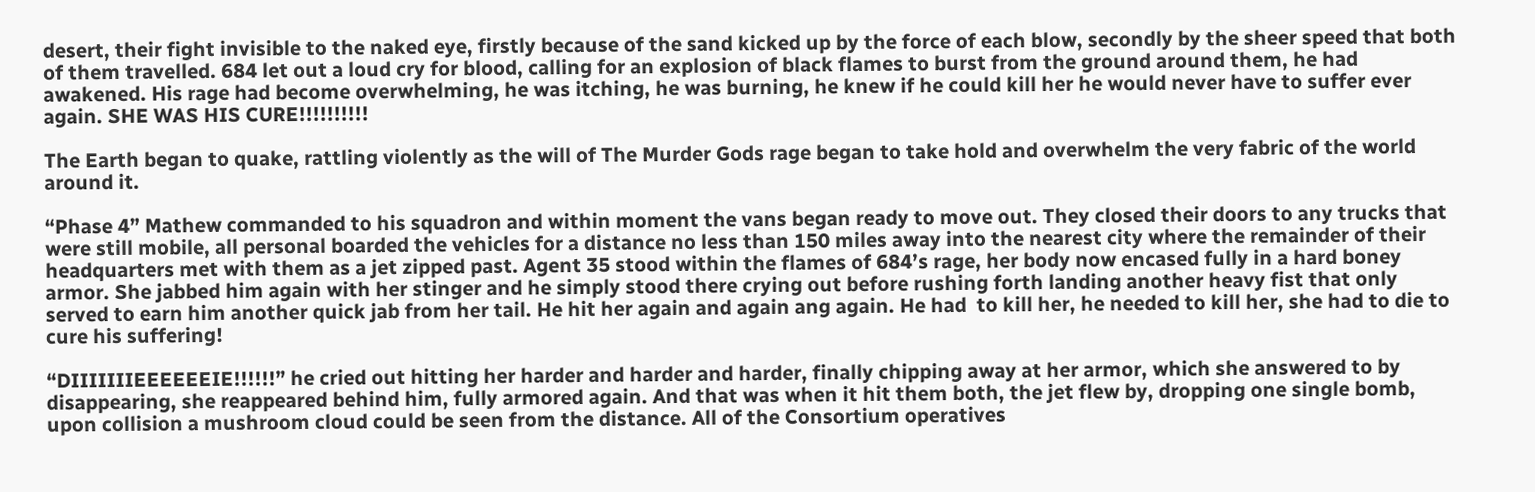desert, their fight invisible to the naked eye, firstly because of the sand kicked up by the force of each blow, secondly by the sheer speed that both of them travelled. 684 let out a loud cry for blood, calling for an explosion of black flames to burst from the ground around them, he had awakened. His rage had become overwhelming, he was itching, he was burning, he knew if he could kill her he would never have to suffer ever again. SHE WAS HIS CURE!!!!!!!!!!

The Earth began to quake, rattling violently as the will of The Murder Gods rage began to take hold and overwhelm the very fabric of the world around it.

“Phase 4” Mathew commanded to his squadron and within moment the vans began ready to move out. They closed their doors to any trucks that were still mobile, all personal boarded the vehicles for a distance no less than 150 miles away into the nearest city where the remainder of their headquarters met with them as a jet zipped past. Agent 35 stood within the flames of 684’s rage, her body now encased fully in a hard boney armor. She jabbed him again with her stinger and he simply stood there crying out before rushing forth landing another heavy fist that only served to earn him another quick jab from her tail. He hit her again and again ang again. He had  to kill her, he needed to kill her, she had to die to cure his suffering!

“DIIIIIIIEEEEEEIE!!!!!!” he cried out hitting her harder and harder and harder, finally chipping away at her armor, which she answered to by disappearing, she reappeared behind him, fully armored again. And that was when it hit them both, the jet flew by, dropping one single bomb, upon collision a mushroom cloud could be seen from the distance. All of the Consortium operatives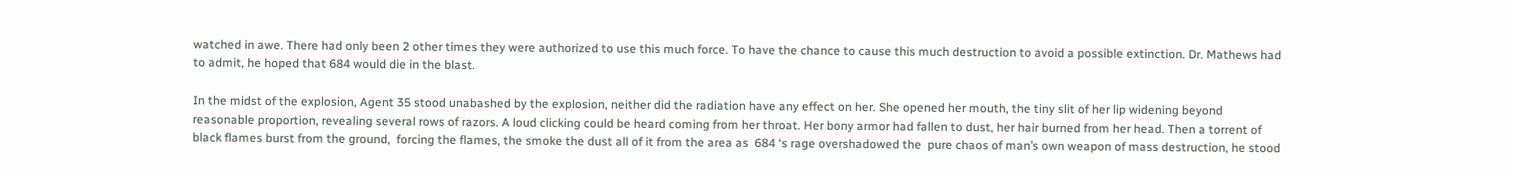watched in awe. There had only been 2 other times they were authorized to use this much force. To have the chance to cause this much destruction to avoid a possible extinction. Dr. Mathews had to admit, he hoped that 684 would die in the blast.

In the midst of the explosion, Agent 35 stood unabashed by the explosion, neither did the radiation have any effect on her. She opened her mouth, the tiny slit of her lip widening beyond reasonable proportion, revealing several rows of razors. A loud clicking could be heard coming from her throat. Her bony armor had fallen to dust, her hair burned from her head. Then a torrent of black flames burst from the ground,  forcing the flames, the smoke the dust all of it from the area as  684 ‘s rage overshadowed the  pure chaos of man’s own weapon of mass destruction, he stood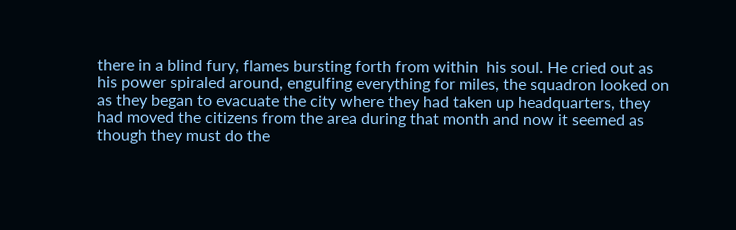there in a blind fury, flames bursting forth from within  his soul. He cried out as his power spiraled around, engulfing everything for miles, the squadron looked on as they began to evacuate the city where they had taken up headquarters, they had moved the citizens from the area during that month and now it seemed as though they must do the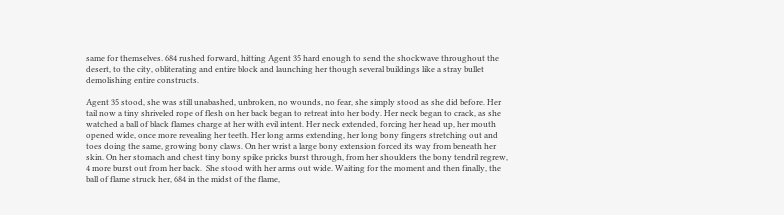same for themselves. 684 rushed forward, hitting Agent 35 hard enough to send the shockwave throughout the desert, to the city, obliterating and entire block and launching her though several buildings like a stray bullet demolishing entire constructs.

Agent 35 stood, she was still unabashed, unbroken, no wounds, no fear, she simply stood as she did before. Her tail now a tiny shriveled rope of flesh on her back began to retreat into her body. Her neck began to crack, as she watched a ball of black flames charge at her with evil intent. Her neck extended, forcing her head up, her mouth opened wide, once more revealing her teeth. Her long arms extending, her long bony fingers stretching out and toes doing the same, growing bony claws. On her wrist a large bony extension forced its way from beneath her skin. On her stomach and chest tiny bony spike pricks burst through, from her shoulders the bony tendril regrew, 4 more burst out from her back.  She stood with her arms out wide. Waiting for the moment and then finally, the ball of flame struck her, 684 in the midst of the flame,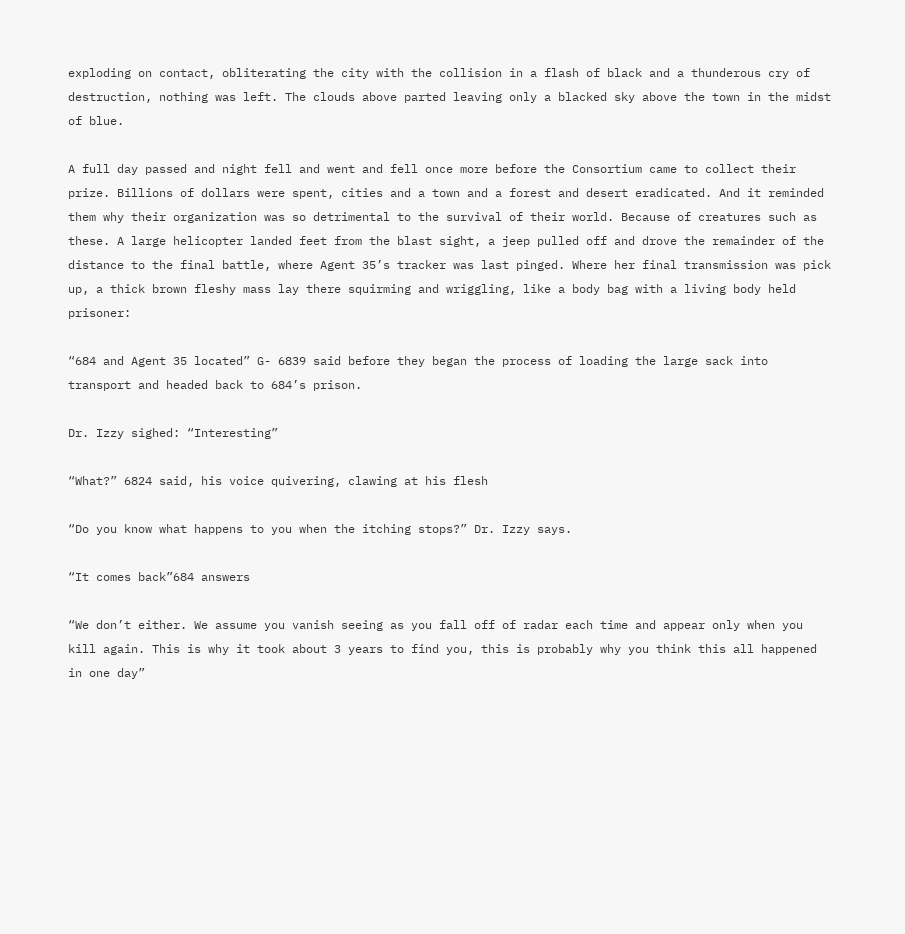exploding on contact, obliterating the city with the collision in a flash of black and a thunderous cry of destruction, nothing was left. The clouds above parted leaving only a blacked sky above the town in the midst of blue.

A full day passed and night fell and went and fell once more before the Consortium came to collect their prize. Billions of dollars were spent, cities and a town and a forest and desert eradicated. And it reminded them why their organization was so detrimental to the survival of their world. Because of creatures such as these. A large helicopter landed feet from the blast sight, a jeep pulled off and drove the remainder of the distance to the final battle, where Agent 35’s tracker was last pinged. Where her final transmission was pick up, a thick brown fleshy mass lay there squirming and wriggling, like a body bag with a living body held prisoner:

“684 and Agent 35 located” G- 6839 said before they began the process of loading the large sack into transport and headed back to 684’s prison.

Dr. Izzy sighed: “Interesting”

“What?” 6824 said, his voice quivering, clawing at his flesh

“Do you know what happens to you when the itching stops?” Dr. Izzy says.

“It comes back”684 answers

“We don’t either. We assume you vanish seeing as you fall off of radar each time and appear only when you kill again. This is why it took about 3 years to find you, this is probably why you think this all happened in one day”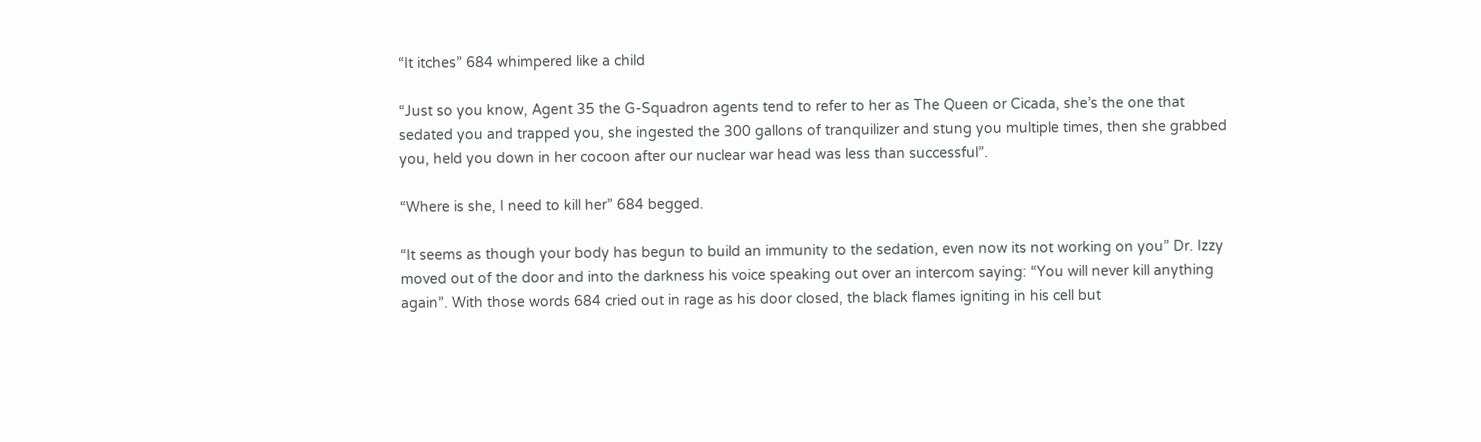“It itches” 684 whimpered like a child

“Just so you know, Agent 35 the G-Squadron agents tend to refer to her as The Queen or Cicada, she’s the one that sedated you and trapped you, she ingested the 300 gallons of tranquilizer and stung you multiple times, then she grabbed you, held you down in her cocoon after our nuclear war head was less than successful”.

“Where is she, I need to kill her” 684 begged.

“It seems as though your body has begun to build an immunity to the sedation, even now its not working on you” Dr. Izzy moved out of the door and into the darkness his voice speaking out over an intercom saying: “You will never kill anything again”. With those words 684 cried out in rage as his door closed, the black flames igniting in his cell but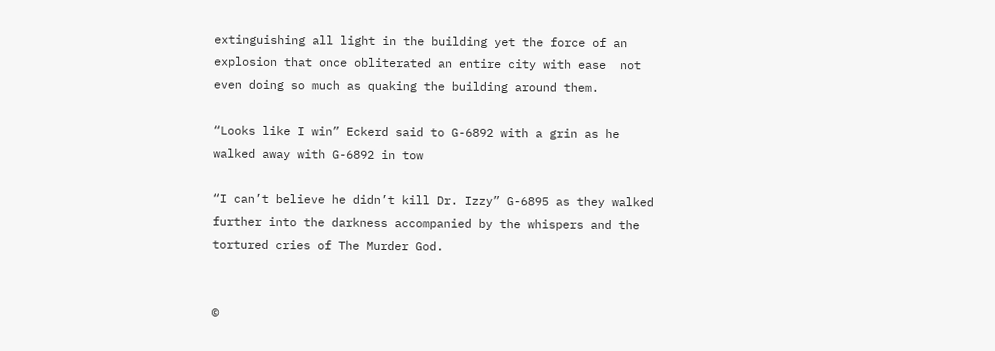extinguishing all light in the building yet the force of an explosion that once obliterated an entire city with ease  not even doing so much as quaking the building around them.

“Looks like I win” Eckerd said to G-6892 with a grin as he walked away with G-6892 in tow

“I can’t believe he didn’t kill Dr. Izzy” G-6895 as they walked further into the darkness accompanied by the whispers and the tortured cries of The Murder God.


©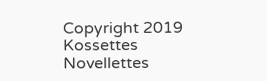Copyright 2019 Kossettes Novellettes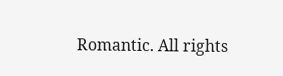Romantic. All rights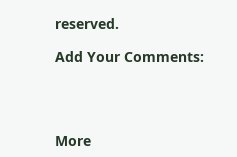reserved.

Add Your Comments:




More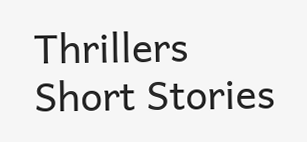Thrillers Short Stories